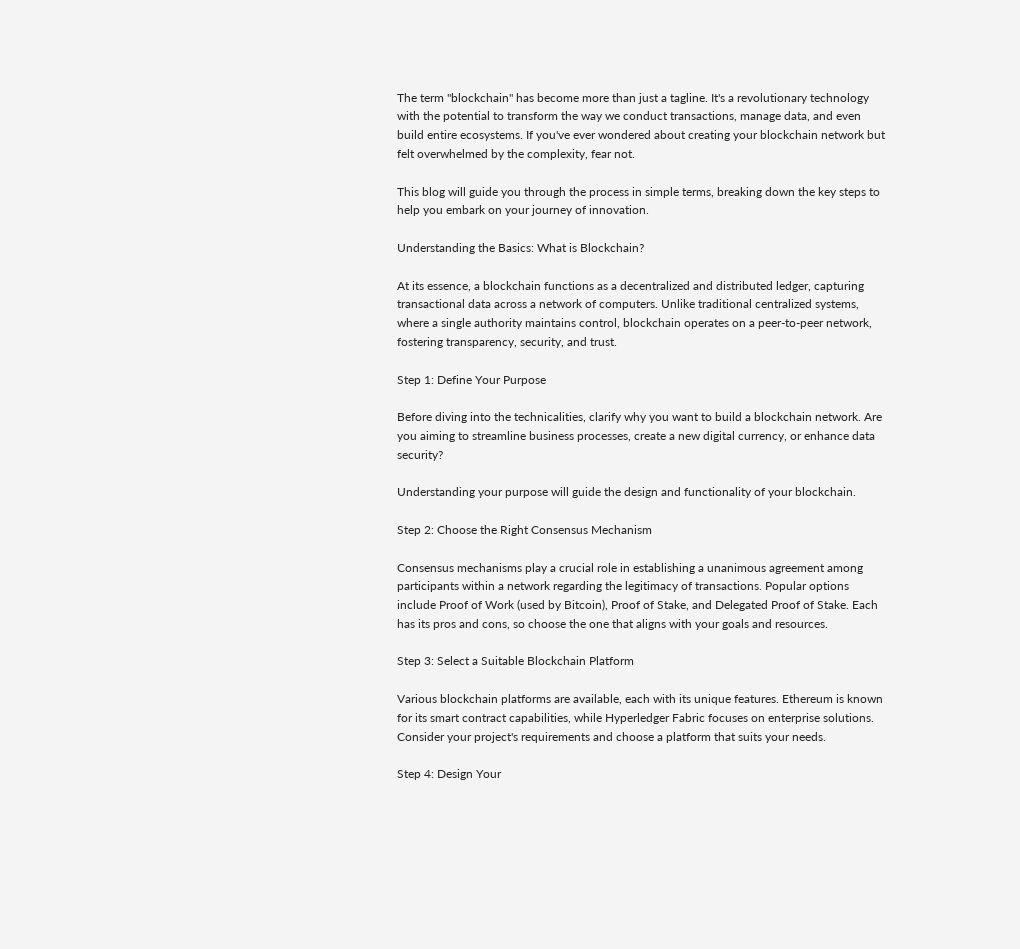The term "blockchain" has become more than just a tagline. It's a revolutionary technology with the potential to transform the way we conduct transactions, manage data, and even build entire ecosystems. If you've ever wondered about creating your blockchain network but felt overwhelmed by the complexity, fear not.

This blog will guide you through the process in simple terms, breaking down the key steps to help you embark on your journey of innovation.

Understanding the Basics: What is Blockchain?

At its essence, a blockchain functions as a decentralized and distributed ledger, capturing transactional data across a network of computers. Unlike traditional centralized systems, where a single authority maintains control, blockchain operates on a peer-to-peer network, fostering transparency, security, and trust.

Step 1: Define Your Purpose

Before diving into the technicalities, clarify why you want to build a blockchain network. Are you aiming to streamline business processes, create a new digital currency, or enhance data security?

Understanding your purpose will guide the design and functionality of your blockchain.

Step 2: Choose the Right Consensus Mechanism

Consensus mechanisms play a crucial role in establishing a unanimous agreement among participants within a network regarding the legitimacy of transactions. Popular options include Proof of Work (used by Bitcoin), Proof of Stake, and Delegated Proof of Stake. Each has its pros and cons, so choose the one that aligns with your goals and resources.

Step 3: Select a Suitable Blockchain Platform

Various blockchain platforms are available, each with its unique features. Ethereum is known for its smart contract capabilities, while Hyperledger Fabric focuses on enterprise solutions. Consider your project's requirements and choose a platform that suits your needs.

Step 4: Design Your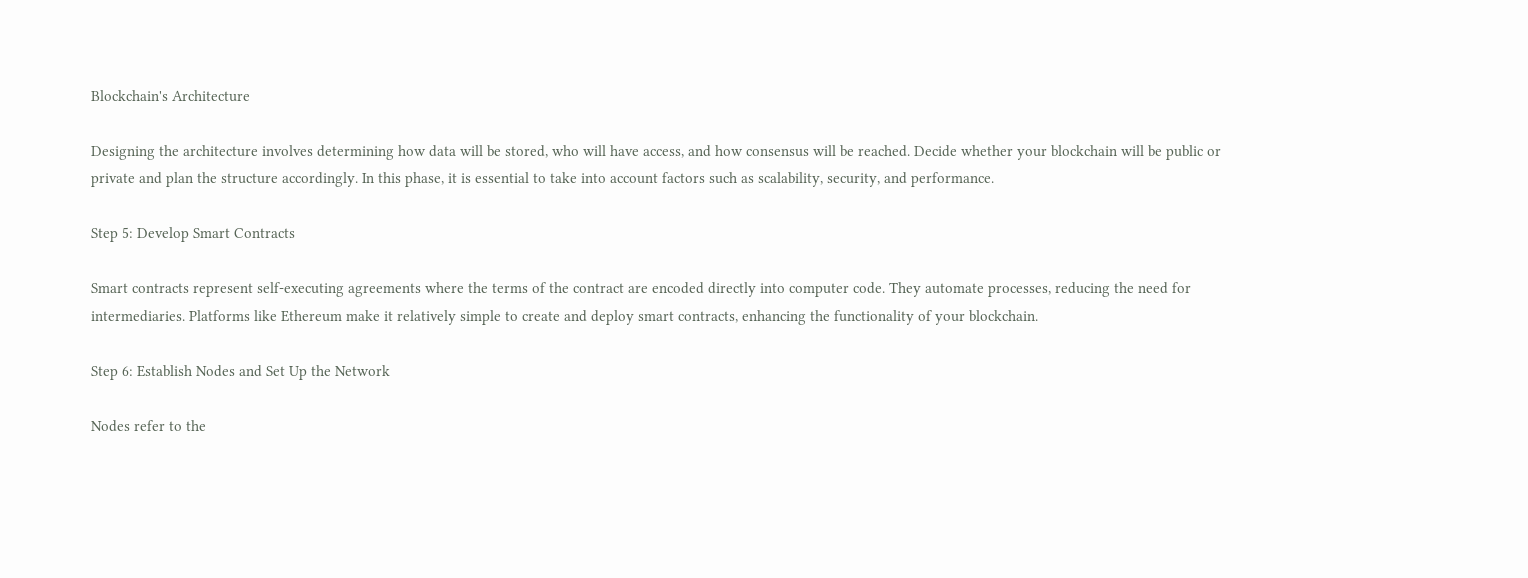Blockchain's Architecture

Designing the architecture involves determining how data will be stored, who will have access, and how consensus will be reached. Decide whether your blockchain will be public or private and plan the structure accordingly. In this phase, it is essential to take into account factors such as scalability, security, and performance.

Step 5: Develop Smart Contracts

Smart contracts represent self-executing agreements where the terms of the contract are encoded directly into computer code. They automate processes, reducing the need for intermediaries. Platforms like Ethereum make it relatively simple to create and deploy smart contracts, enhancing the functionality of your blockchain.

Step 6: Establish Nodes and Set Up the Network

Nodes refer to the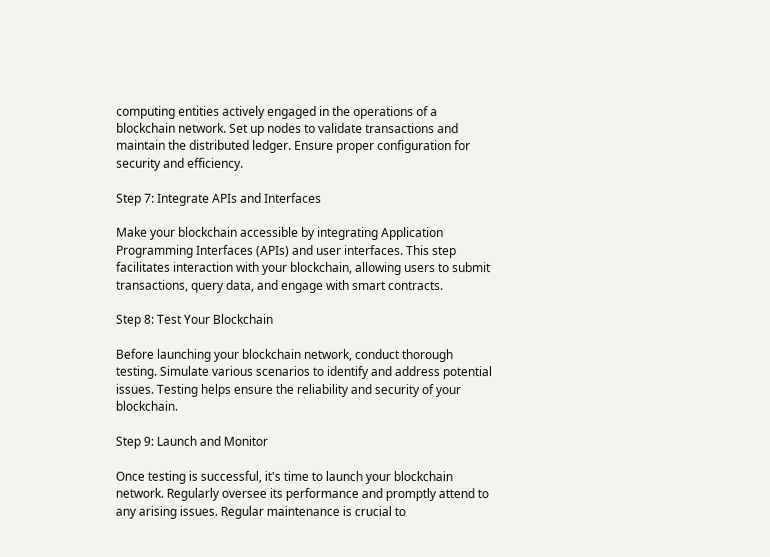computing entities actively engaged in the operations of a blockchain network. Set up nodes to validate transactions and maintain the distributed ledger. Ensure proper configuration for security and efficiency.

Step 7: Integrate APIs and Interfaces

Make your blockchain accessible by integrating Application Programming Interfaces (APIs) and user interfaces. This step facilitates interaction with your blockchain, allowing users to submit transactions, query data, and engage with smart contracts.

Step 8: Test Your Blockchain

Before launching your blockchain network, conduct thorough testing. Simulate various scenarios to identify and address potential issues. Testing helps ensure the reliability and security of your blockchain.

Step 9: Launch and Monitor

Once testing is successful, it's time to launch your blockchain network. Regularly oversee its performance and promptly attend to any arising issues. Regular maintenance is crucial to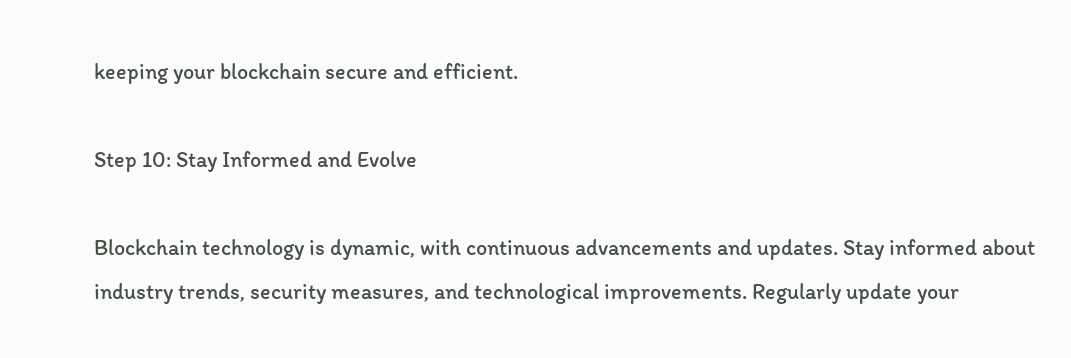keeping your blockchain secure and efficient.

Step 10: Stay Informed and Evolve

Blockchain technology is dynamic, with continuous advancements and updates. Stay informed about industry trends, security measures, and technological improvements. Regularly update your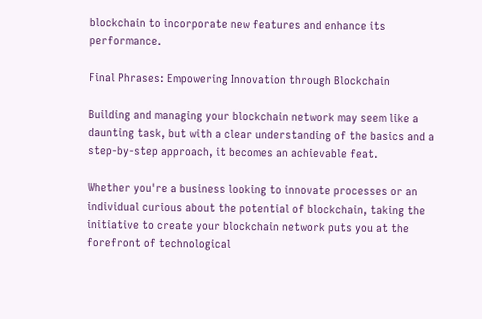blockchain to incorporate new features and enhance its performance.

Final Phrases: Empowering Innovation through Blockchain

Building and managing your blockchain network may seem like a daunting task, but with a clear understanding of the basics and a step-by-step approach, it becomes an achievable feat.

Whether you're a business looking to innovate processes or an individual curious about the potential of blockchain, taking the initiative to create your blockchain network puts you at the forefront of technological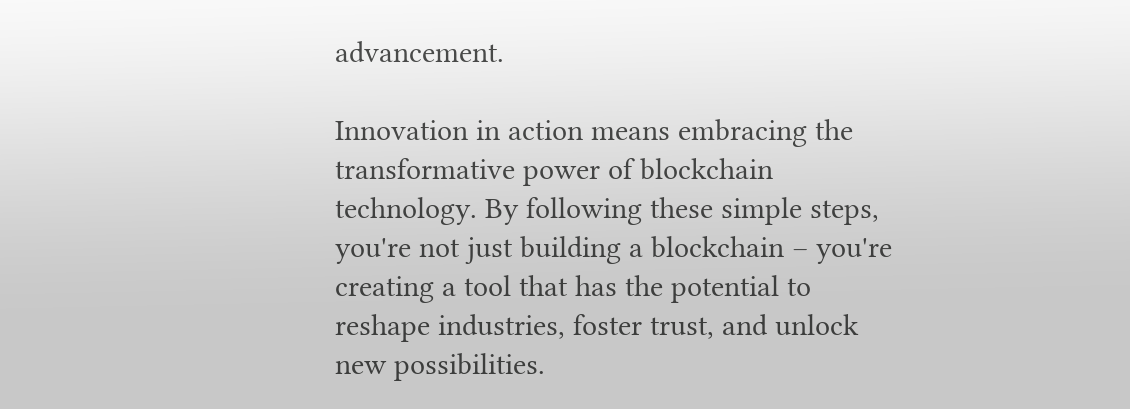advancement.

Innovation in action means embracing the transformative power of blockchain technology. By following these simple steps, you're not just building a blockchain – you're creating a tool that has the potential to reshape industries, foster trust, and unlock new possibilities.